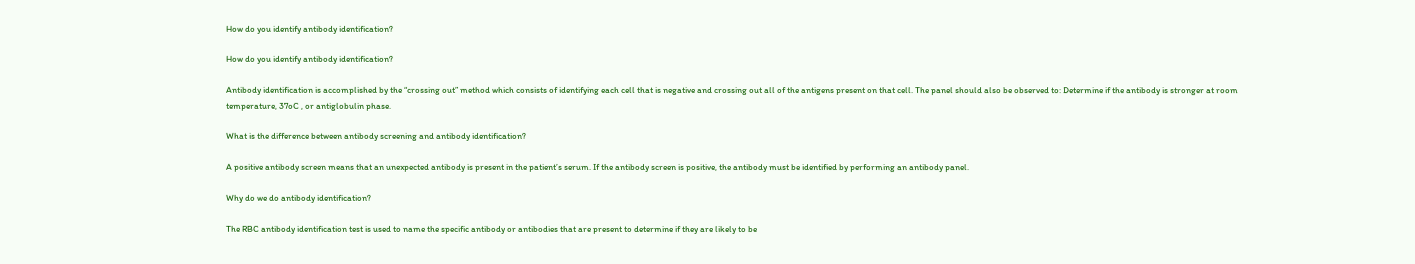How do you identify antibody identification?

How do you identify antibody identification?

Antibody identification is accomplished by the “crossing out” method which consists of identifying each cell that is negative and crossing out all of the antigens present on that cell. The panel should also be observed to: Determine if the antibody is stronger at room temperature, 37oC , or antiglobulin phase.

What is the difference between antibody screening and antibody identification?

A positive antibody screen means that an unexpected antibody is present in the patient’s serum. If the antibody screen is positive, the antibody must be identified by performing an antibody panel.

Why do we do antibody identification?

The RBC antibody identification test is used to name the specific antibody or antibodies that are present to determine if they are likely to be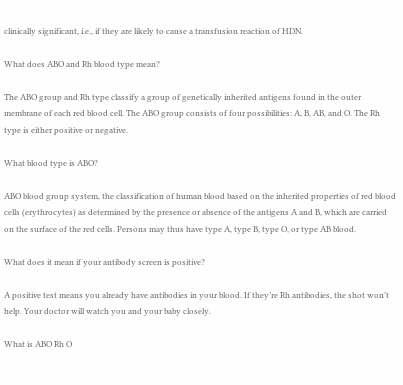clinically significant, i.e., if they are likely to cause a transfusion reaction of HDN.

What does ABO and Rh blood type mean?

The ABO group and Rh type classify a group of genetically inherited antigens found in the outer membrane of each red blood cell. The ABO group consists of four possibilities: A, B, AB, and O. The Rh type is either positive or negative.

What blood type is ABO?

ABO blood group system, the classification of human blood based on the inherited properties of red blood cells (erythrocytes) as determined by the presence or absence of the antigens A and B, which are carried on the surface of the red cells. Persons may thus have type A, type B, type O, or type AB blood.

What does it mean if your antibody screen is positive?

A positive test means you already have antibodies in your blood. If they’re Rh antibodies, the shot won’t help. Your doctor will watch you and your baby closely.

What is ABO Rh O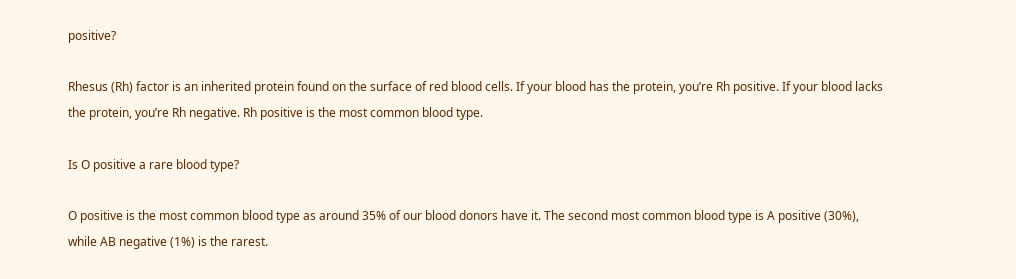positive?

Rhesus (Rh) factor is an inherited protein found on the surface of red blood cells. If your blood has the protein, you’re Rh positive. If your blood lacks the protein, you’re Rh negative. Rh positive is the most common blood type.

Is O positive a rare blood type?

O positive is the most common blood type as around 35% of our blood donors have it. The second most common blood type is A positive (30%), while AB negative (1%) is the rarest.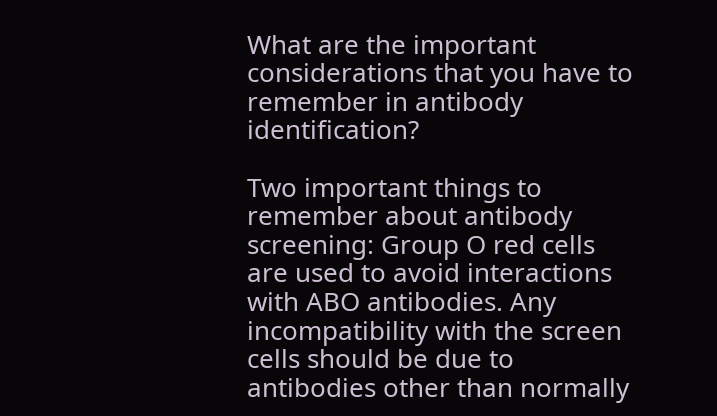What are the important considerations that you have to remember in antibody identification?

Two important things to remember about antibody screening: Group O red cells are used to avoid interactions with ABO antibodies. Any incompatibility with the screen cells should be due to antibodies other than normally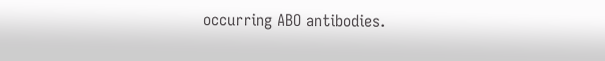occurring ABO antibodies.